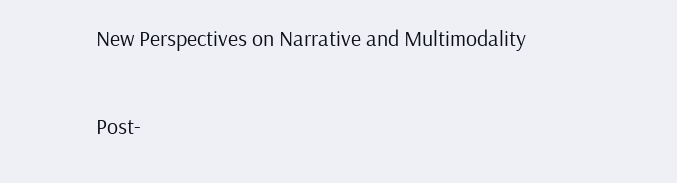New Perspectives on Narrative and Multimodality

Post-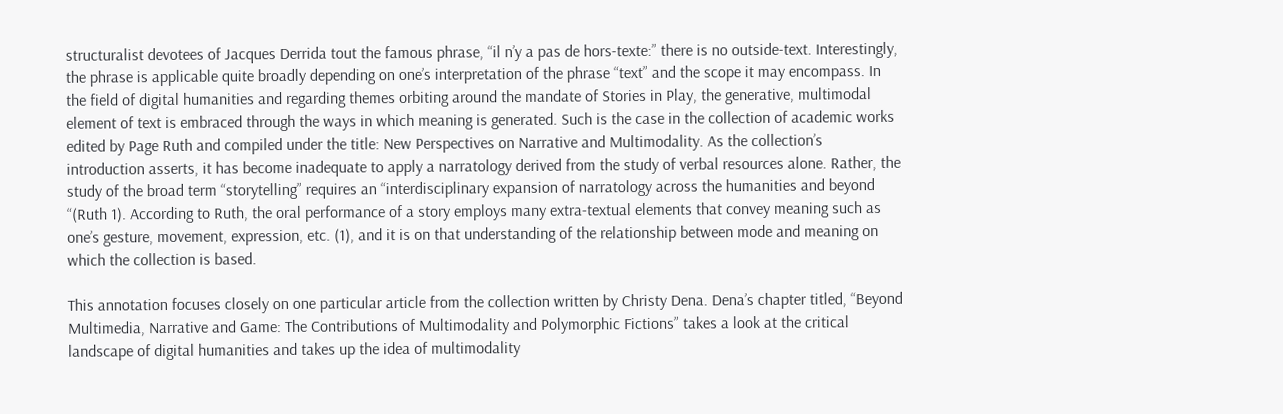structuralist devotees of Jacques Derrida tout the famous phrase, “il n’y a pas de hors-texte:” there is no outside-text. Interestingly, the phrase is applicable quite broadly depending on one’s interpretation of the phrase “text” and the scope it may encompass. In the field of digital humanities and regarding themes orbiting around the mandate of Stories in Play, the generative, multimodal element of text is embraced through the ways in which meaning is generated. Such is the case in the collection of academic works edited by Page Ruth and compiled under the title: New Perspectives on Narrative and Multimodality. As the collection’s introduction asserts, it has become inadequate to apply a narratology derived from the study of verbal resources alone. Rather, the study of the broad term “storytelling” requires an “interdisciplinary expansion of narratology across the humanities and beyond “(Ruth 1). According to Ruth, the oral performance of a story employs many extra-textual elements that convey meaning such as one’s gesture, movement, expression, etc. (1), and it is on that understanding of the relationship between mode and meaning on which the collection is based.

This annotation focuses closely on one particular article from the collection written by Christy Dena. Dena’s chapter titled, “Beyond Multimedia, Narrative and Game: The Contributions of Multimodality and Polymorphic Fictions” takes a look at the critical landscape of digital humanities and takes up the idea of multimodality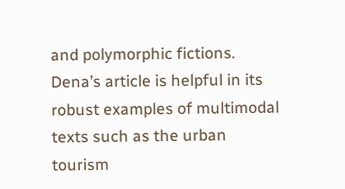and polymorphic fictions. Dena’s article is helpful in its robust examples of multimodal texts such as the urban tourism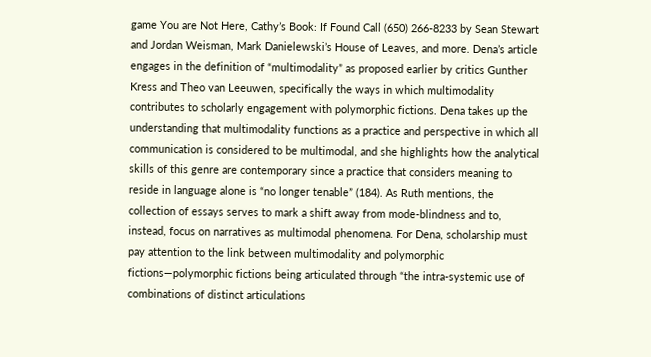game You are Not Here, Cathy’s Book: If Found Call (650) 266-8233 by Sean Stewart and Jordan Weisman, Mark Danielewski’s House of Leaves, and more. Dena’s article engages in the definition of “multimodality” as proposed earlier by critics Gunther Kress and Theo van Leeuwen, specifically the ways in which multimodality contributes to scholarly engagement with polymorphic fictions. Dena takes up the understanding that multimodality functions as a practice and perspective in which all communication is considered to be multimodal, and she highlights how the analytical skills of this genre are contemporary since a practice that considers meaning to reside in language alone is “no longer tenable” (184). As Ruth mentions, the collection of essays serves to mark a shift away from mode-blindness and to, instead, focus on narratives as multimodal phenomena. For Dena, scholarship must pay attention to the link between multimodality and polymorphic fictions—polymorphic fictions being articulated through “the intra-systemic use of combinations of distinct articulations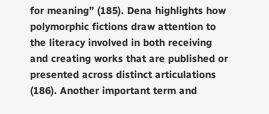for meaning” (185). Dena highlights how polymorphic fictions draw attention to the literacy involved in both receiving and creating works that are published or presented across distinct articulations (186). Another important term and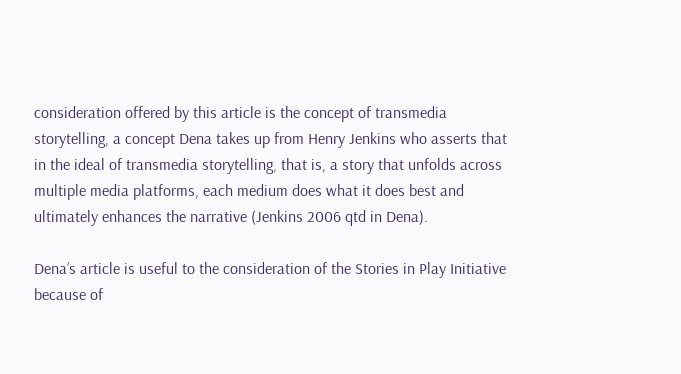consideration offered by this article is the concept of transmedia storytelling, a concept Dena takes up from Henry Jenkins who asserts that in the ideal of transmedia storytelling, that is, a story that unfolds across multiple media platforms, each medium does what it does best and ultimately enhances the narrative (Jenkins 2006 qtd in Dena).

Dena’s article is useful to the consideration of the Stories in Play Initiative because of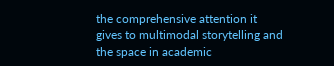the comprehensive attention it gives to multimodal storytelling and the space in academic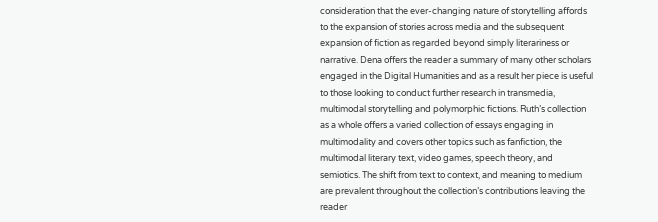consideration that the ever-changing nature of storytelling affords to the expansion of stories across media and the subsequent expansion of fiction as regarded beyond simply literariness or narrative. Dena offers the reader a summary of many other scholars engaged in the Digital Humanities and as a result her piece is useful to those looking to conduct further research in transmedia, multimodal storytelling and polymorphic fictions. Ruth’s collection as a whole offers a varied collection of essays engaging in multimodality and covers other topics such as fanfiction, the multimodal literary text, video games, speech theory, and semiotics. The shift from text to context, and meaning to medium are prevalent throughout the collection’s contributions leaving the reader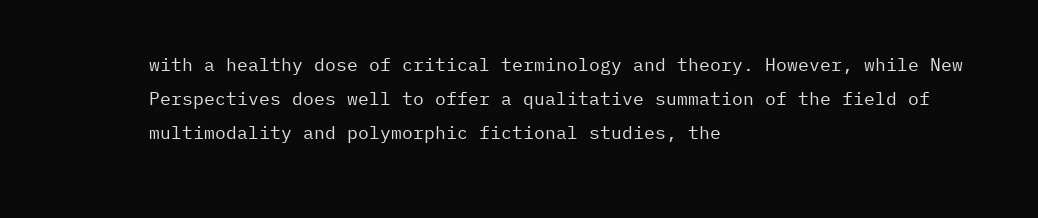with a healthy dose of critical terminology and theory. However, while New Perspectives does well to offer a qualitative summation of the field of multimodality and polymorphic fictional studies, the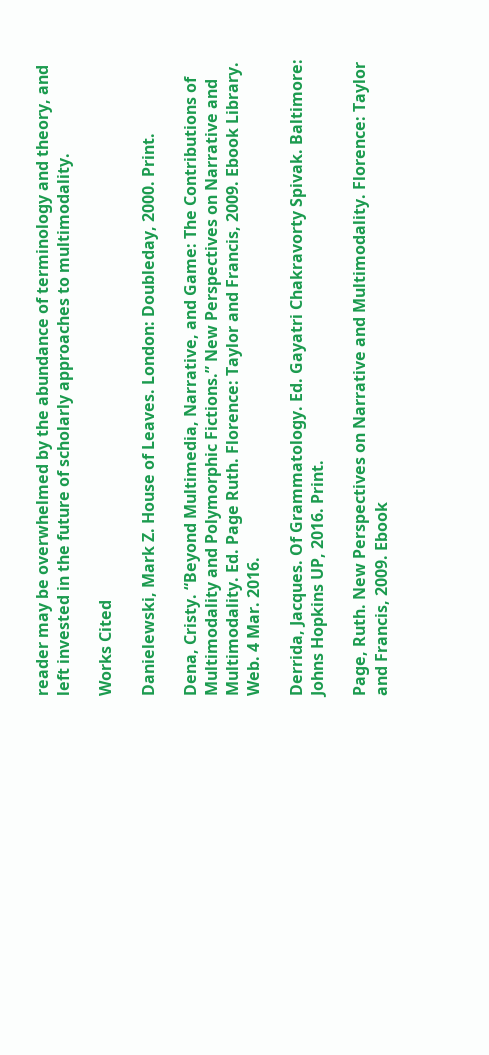reader may be overwhelmed by the abundance of terminology and theory, and left invested in the future of scholarly approaches to multimodality.

Works Cited

Danielewski, Mark Z. House of Leaves. London: Doubleday, 2000. Print.

Dena, Cristy. “Beyond Multimedia, Narrative, and Game: The Contributions of Multimodality and Polymorphic Fictions.” New Perspectives on Narrative and Multimodality. Ed. Page Ruth. Florence: Taylor and Francis, 2009. Ebook Library. Web. 4 Mar. 2016.

Derrida, Jacques. Of Grammatology. Ed. Gayatri Chakravorty Spivak. Baltimore: Johns Hopkins UP, 2016. Print.

Page, Ruth. New Perspectives on Narrative and Multimodality. Florence: Taylor and Francis, 2009. Ebook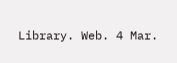Library. Web. 4 Mar.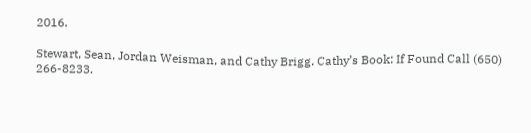2016.

Stewart, Sean, Jordan Weisman, and Cathy Brigg. Cathy’s Book: If Found Call (650) 266-8233.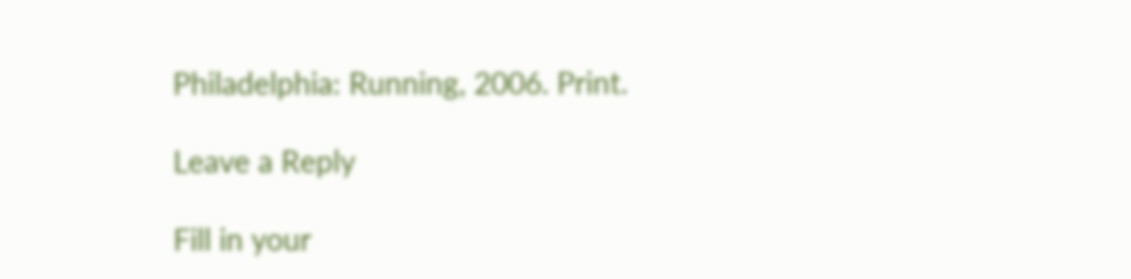Philadelphia: Running, 2006. Print.

Leave a Reply

Fill in your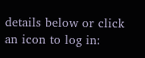details below or click an icon to log in: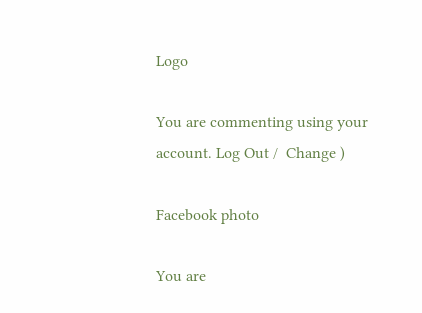Logo

You are commenting using your account. Log Out /  Change )

Facebook photo

You are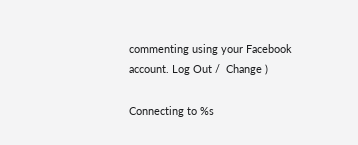commenting using your Facebook account. Log Out /  Change )

Connecting to %s